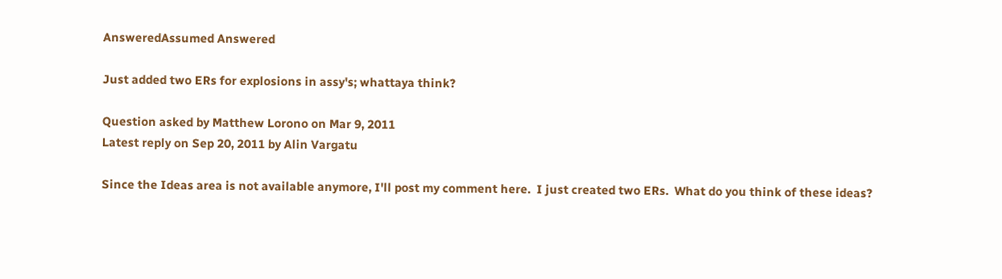AnsweredAssumed Answered

Just added two ERs for explosions in assy's; whattaya think?

Question asked by Matthew Lorono on Mar 9, 2011
Latest reply on Sep 20, 2011 by Alin Vargatu

Since the Ideas area is not available anymore, I'll post my comment here.  I just created two ERs.  What do you think of these ideas?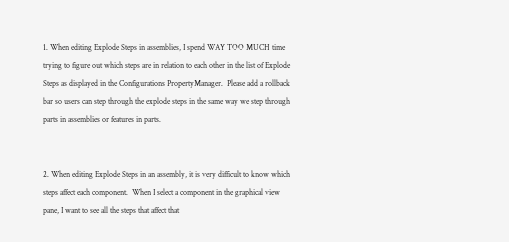1. When editing Explode Steps in assemblies, I spend WAY TOO MUCH time trying to figure out which steps are in relation to each other in the list of Explode Steps as displayed in the Configurations PropertyManager.  Please add a rollback bar so users can step through the explode steps in the same way we step through parts in assemblies or features in parts.


2. When editing Explode Steps in an assembly, it is very difficult to know which steps affect each component.  When I select a component in the graphical view pane, I want to see all the steps that affect that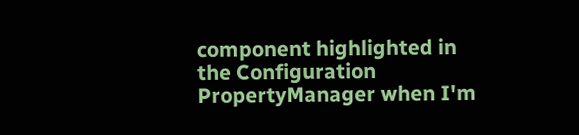component highlighted in the Configuration PropertyManager when I'm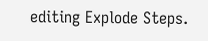editing Explode Steps.